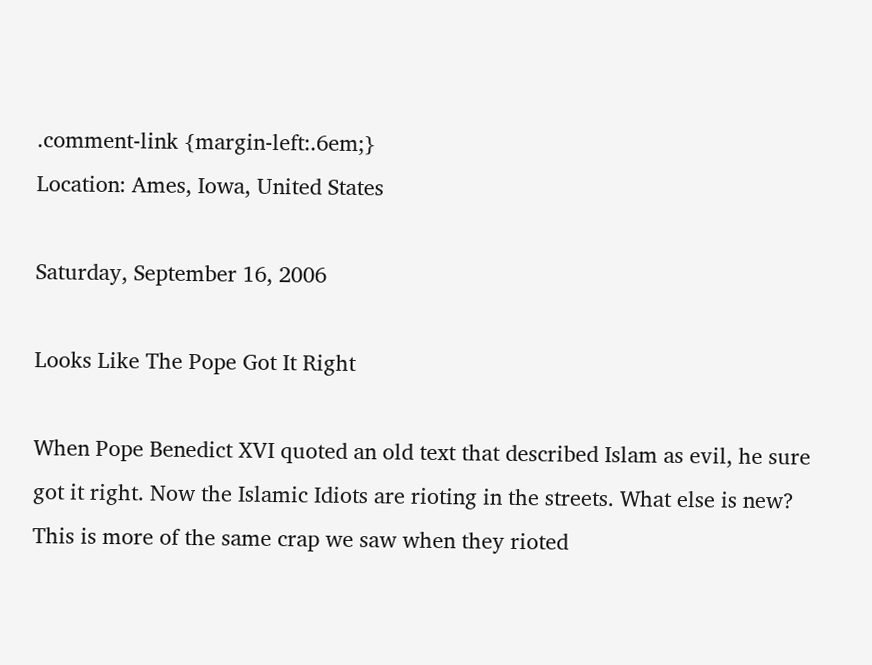.comment-link {margin-left:.6em;}
Location: Ames, Iowa, United States

Saturday, September 16, 2006

Looks Like The Pope Got It Right

When Pope Benedict XVI quoted an old text that described Islam as evil, he sure got it right. Now the Islamic Idiots are rioting in the streets. What else is new?
This is more of the same crap we saw when they rioted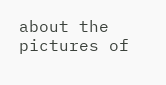about the pictures of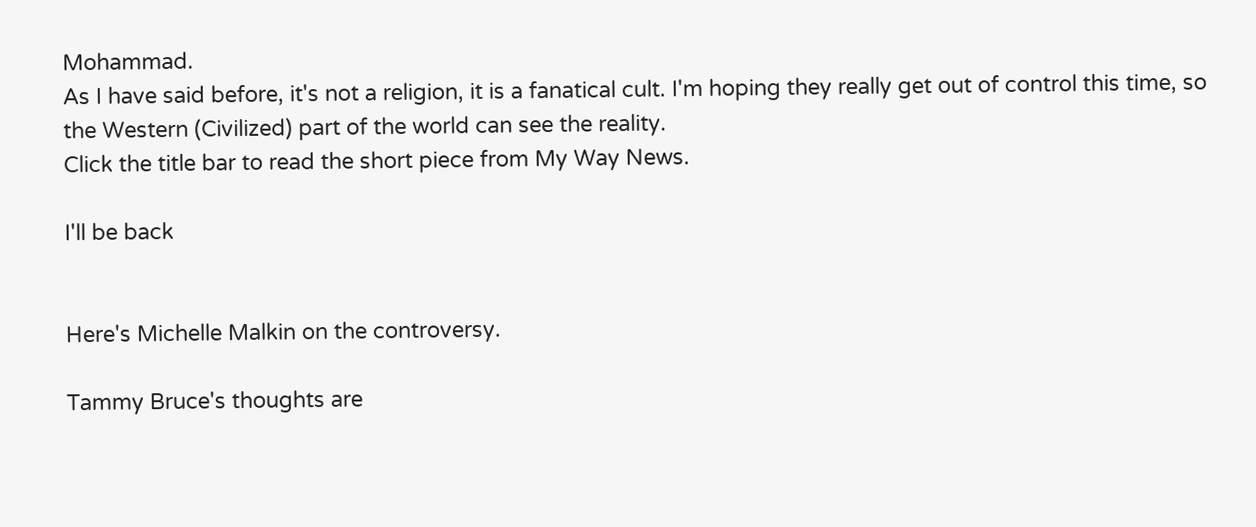Mohammad.
As I have said before, it's not a religion, it is a fanatical cult. I'm hoping they really get out of control this time, so the Western (Civilized) part of the world can see the reality.
Click the title bar to read the short piece from My Way News.

I'll be back


Here's Michelle Malkin on the controversy.

Tammy Bruce's thoughts are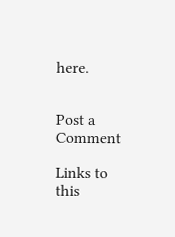here.


Post a Comment

Links to this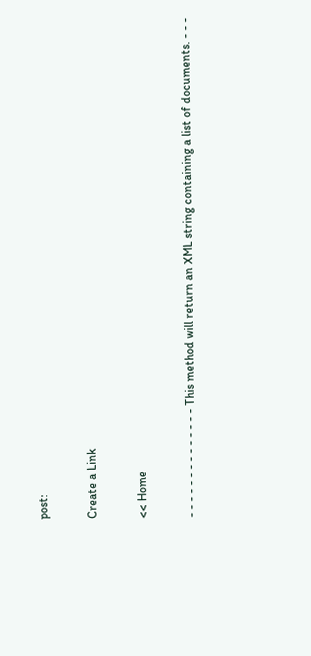post:

Create a Link

<< Home

- - - - - - - - - - - - - - This method will return an XML string containing a list of documents. - - -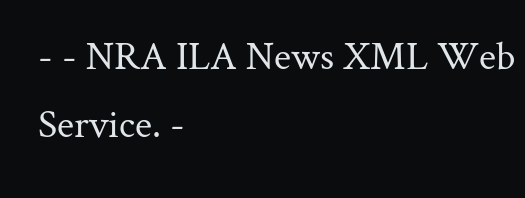- - NRA ILA News XML Web Service. -